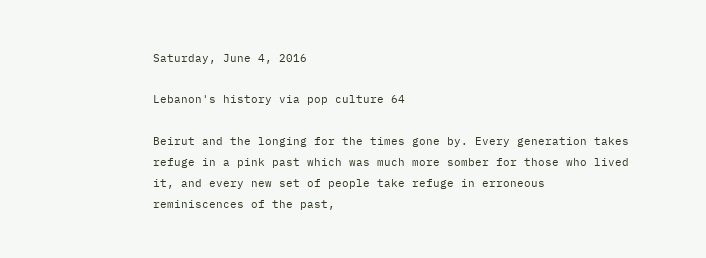Saturday, June 4, 2016

Lebanon's history via pop culture 64

Beirut and the longing for the times gone by. Every generation takes refuge in a pink past which was much more somber for those who lived it, and every new set of people take refuge in erroneous reminiscences of the past,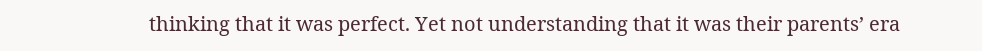thinking that it was perfect. Yet not understanding that it was their parents’ era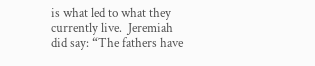is what led to what they currently live.  Jeremiah did say: “The fathers have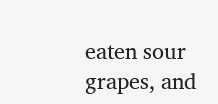eaten sour grapes, and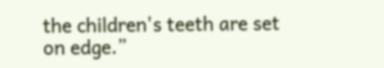the children's teeth are set on edge.”